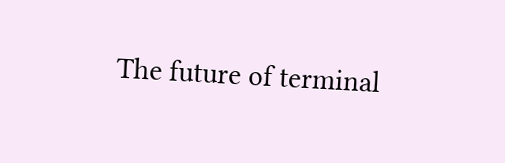The future of terminal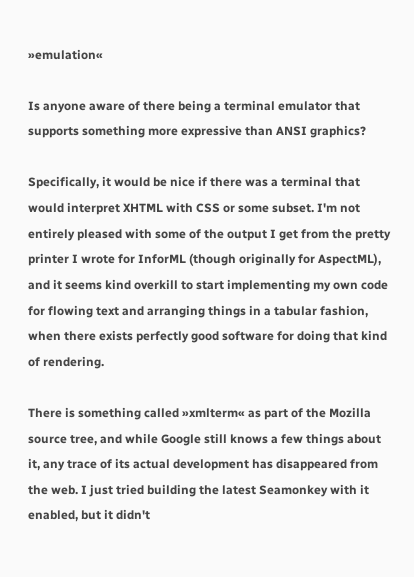»emulation«

Is anyone aware of there being a terminal emulator that supports something more expressive than ANSI graphics?

Specifically, it would be nice if there was a terminal that would interpret XHTML with CSS or some subset. I'm not entirely pleased with some of the output I get from the pretty printer I wrote for InforML (though originally for AspectML), and it seems kind overkill to start implementing my own code for flowing text and arranging things in a tabular fashion, when there exists perfectly good software for doing that kind of rendering.

There is something called »xmlterm« as part of the Mozilla source tree, and while Google still knows a few things about it, any trace of its actual development has disappeared from the web. I just tried building the latest Seamonkey with it enabled, but it didn't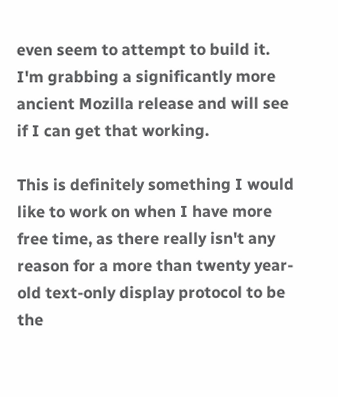even seem to attempt to build it. I'm grabbing a significantly more ancient Mozilla release and will see if I can get that working.

This is definitely something I would like to work on when I have more free time, as there really isn't any reason for a more than twenty year-old text-only display protocol to be the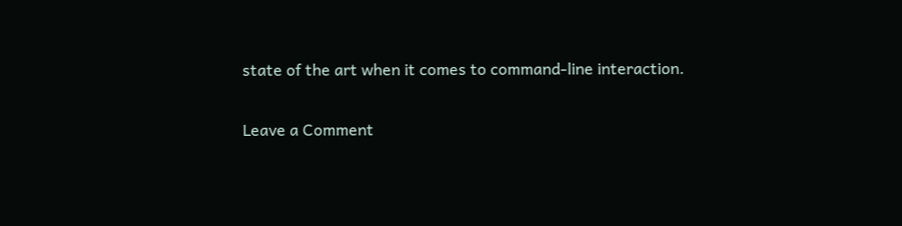state of the art when it comes to command-line interaction.

Leave a Comment